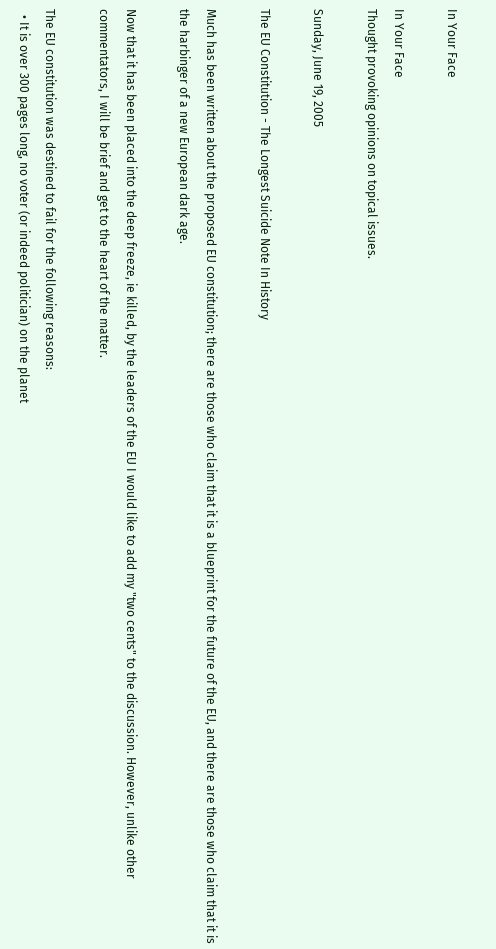In Your Face

In Your Face
Thought provoking opinions on topical issues.

Sunday, June 19, 2005

The EU Constitution - The Longest Suicide Note In History

Much has been written about the proposed EU constitution; there are those who claim that it is a blueprint for the future of the EU, and there are those who claim that it is the harbinger of a new European dark age.

Now that it has been placed into the deep freeze, ie killed, by the leaders of the EU I would like to add my "two cents" to the discussion. However, unlike other commentators, I will be brief and get to the heart of the matter.

The EU constitution was destined to fail for the following reasons:
  • It is over 300 pages long, no voter (or indeed politician) on the planet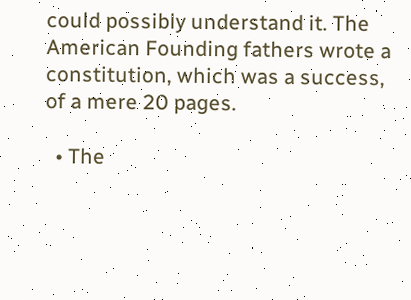could possibly understand it. The American Founding fathers wrote a constitution, which was a success, of a mere 20 pages.

  • The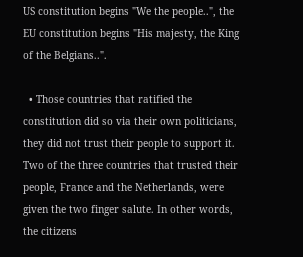US constitution begins "We the people..", the EU constitution begins "His majesty, the King of the Belgians..".

  • Those countries that ratified the constitution did so via their own politicians, they did not trust their people to support it. Two of the three countries that trusted their people, France and the Netherlands, were given the two finger salute. In other words, the citizens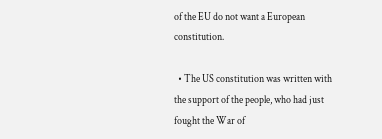of the EU do not want a European constitution.

  • The US constitution was written with the support of the people, who had just fought the War of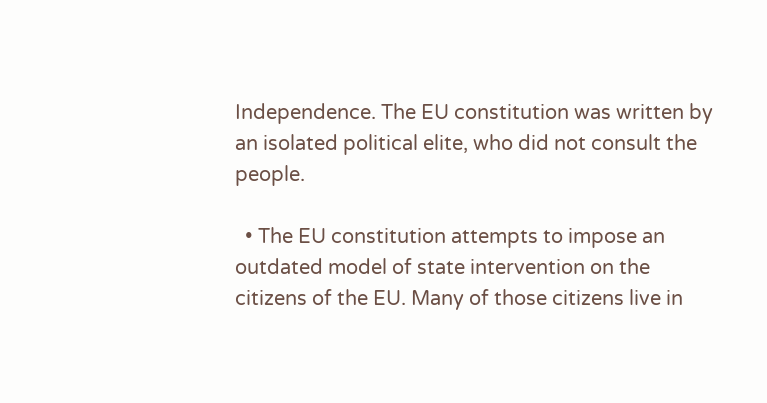Independence. The EU constitution was written by an isolated political elite, who did not consult the people.

  • The EU constitution attempts to impose an outdated model of state intervention on the citizens of the EU. Many of those citizens live in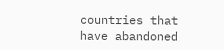countries that have abandoned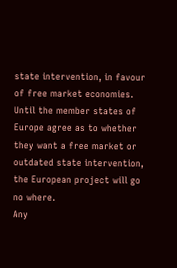state intervention, in favour of free market economies. Until the member states of Europe agree as to whether they want a free market or outdated state intervention, the European project will go no where.
Any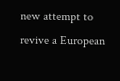new attempt to revive a European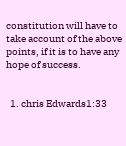constitution will have to take account of the above points, if it is to have any hope of success.


  1. chris Edwards1:33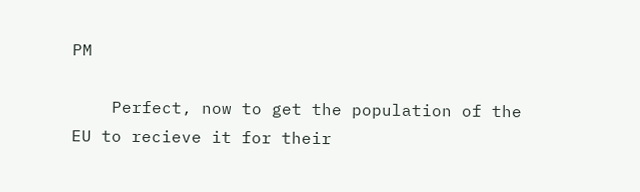PM

    Perfect, now to get the population of the EU to recieve it for their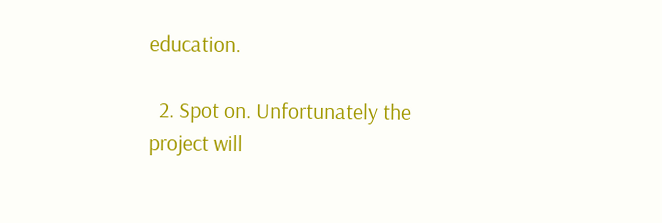education.

  2. Spot on. Unfortunately the project will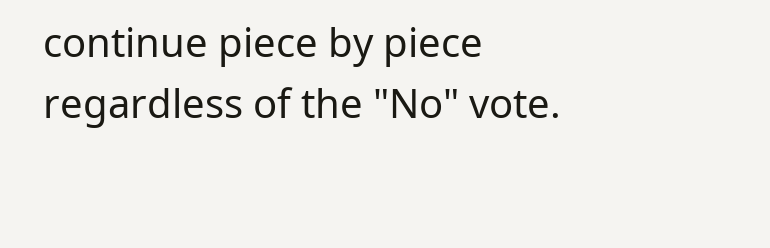continue piece by piece regardless of the "No" vote.